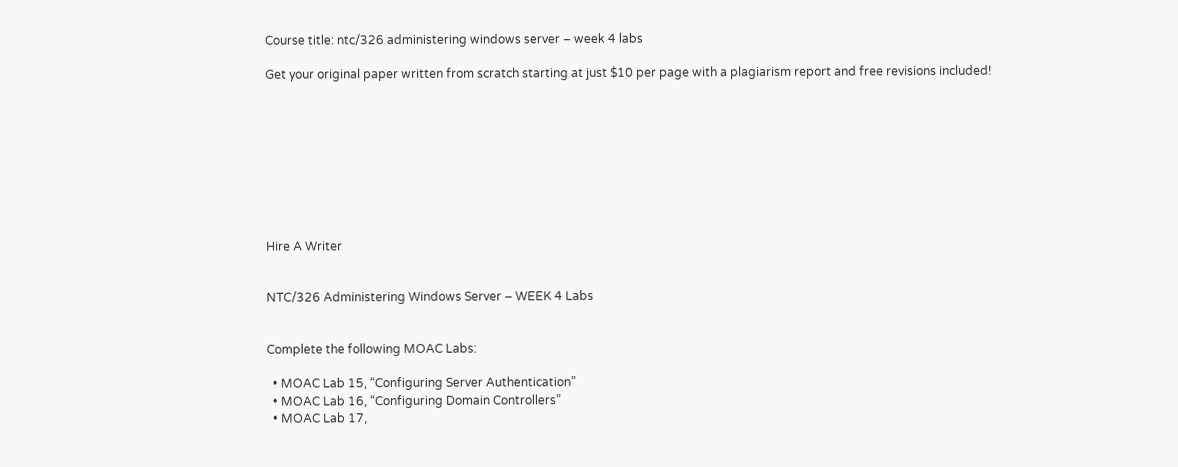Course title: ntc/326 administering windows server – week 4 labs

Get your original paper written from scratch starting at just $10 per page with a plagiarism report and free revisions included!









Hire A Writer


NTC/326 Administering Windows Server – WEEK 4 Labs


Complete the following MOAC Labs:

  • MOAC Lab 15, “Configuring Server Authentication”
  • MOAC Lab 16, “Configuring Domain Controllers”
  • MOAC Lab 17,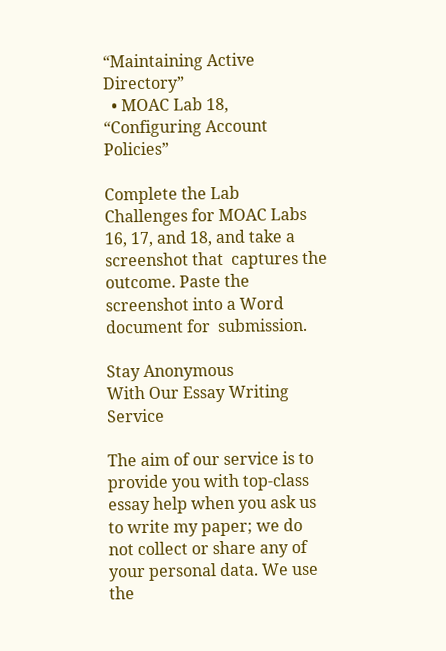“Maintaining Active Directory”
  • MOAC Lab 18, “Configuring Account Policies”

Complete the Lab  Challenges for MOAC Labs 16, 17, and 18, and take a screenshot that  captures the outcome. Paste the screenshot into a Word document for  submission.

Stay Anonymous
With Our Essay Writing Service

The aim of our service is to provide you with top-class essay help when you ask us to write my paper; we do not collect or share any of your personal data. We use the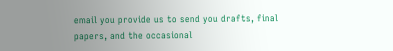email you provide us to send you drafts, final papers, and the occasional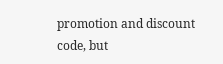promotion and discount code, but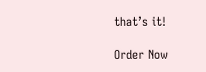that’s it!

Order Now